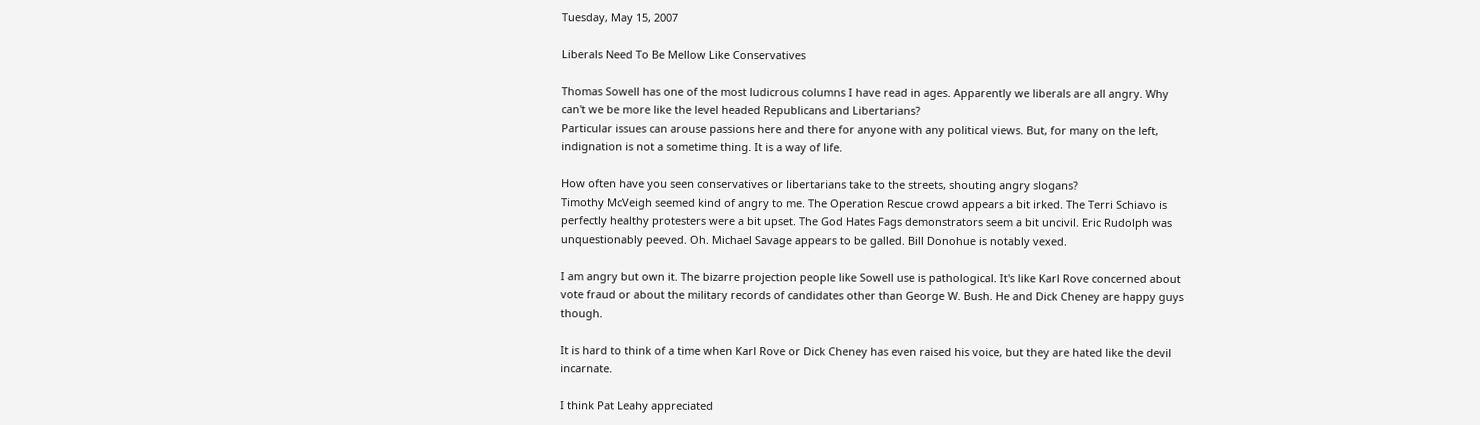Tuesday, May 15, 2007

Liberals Need To Be Mellow Like Conservatives

Thomas Sowell has one of the most ludicrous columns I have read in ages. Apparently we liberals are all angry. Why can't we be more like the level headed Republicans and Libertarians?
Particular issues can arouse passions here and there for anyone with any political views. But, for many on the left, indignation is not a sometime thing. It is a way of life.

How often have you seen conservatives or libertarians take to the streets, shouting angry slogans?
Timothy McVeigh seemed kind of angry to me. The Operation Rescue crowd appears a bit irked. The Terri Schiavo is perfectly healthy protesters were a bit upset. The God Hates Fags demonstrators seem a bit uncivil. Eric Rudolph was unquestionably peeved. Oh. Michael Savage appears to be galled. Bill Donohue is notably vexed.

I am angry but own it. The bizarre projection people like Sowell use is pathological. It's like Karl Rove concerned about vote fraud or about the military records of candidates other than George W. Bush. He and Dick Cheney are happy guys though.

It is hard to think of a time when Karl Rove or Dick Cheney has even raised his voice, but they are hated like the devil incarnate.

I think Pat Leahy appreciated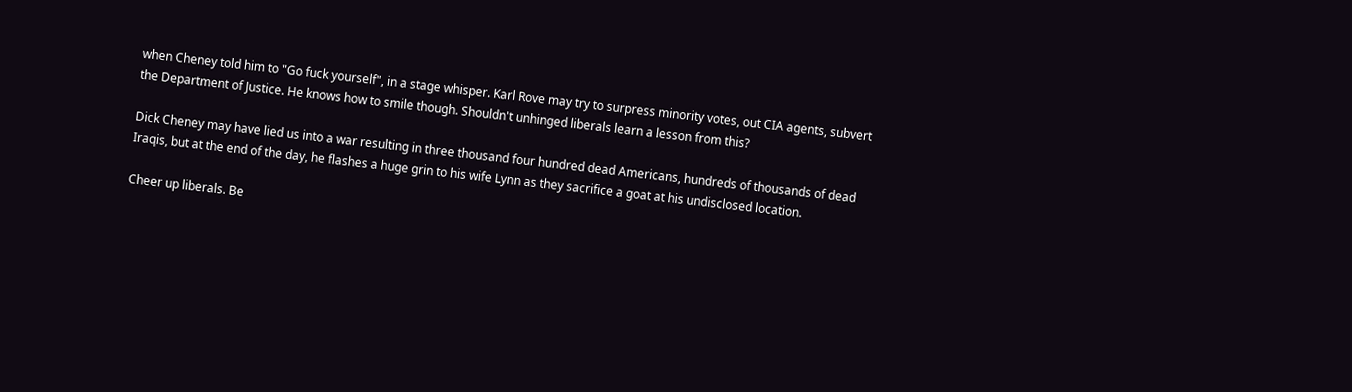when Cheney told him to "Go fuck yourself", in a stage whisper. Karl Rove may try to surpress minority votes, out CIA agents, subvert the Department of Justice. He knows how to smile though. Shouldn't unhinged liberals learn a lesson from this?

Dick Cheney may have lied us into a war resulting in three thousand four hundred dead Americans, hundreds of thousands of dead Iraqis, but at the end of the day, he flashes a huge grin to his wife Lynn as they sacrifice a goat at his undisclosed location.

Cheer up liberals. Be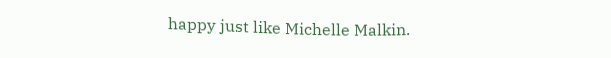happy just like Michelle Malkin.